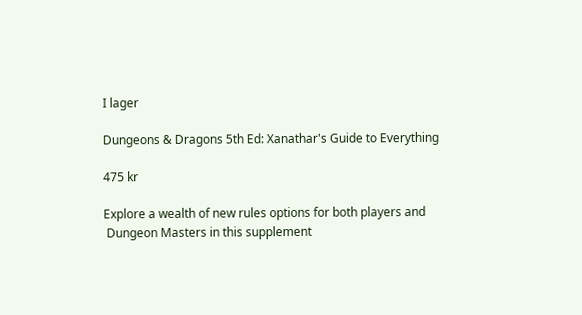I lager

Dungeons & Dragons 5th Ed: Xanathar's Guide to Everything

475 kr

Explore a wealth of new rules options for both players and
 Dungeon Masters in this supplement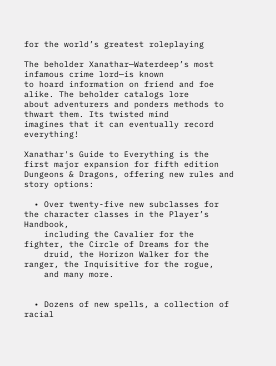for the world’s greatest roleplaying

The beholder Xanathar—Waterdeep’s most infamous crime lord—is known
to hoard information on friend and foe alike. The beholder catalogs lore
about adventurers and ponders methods to thwart them. Its twisted mind
imagines that it can eventually record everything!

Xanathar's Guide to Everything is the first major expansion for fifth edition Dungeons & Dragons, offering new rules and story options:

  • Over twenty-five new subclasses for the character classes in the Player’s Handbook,
    including the Cavalier for the fighter, the Circle of Dreams for the
    druid, the Horizon Walker for the ranger, the Inquisitive for the rogue,
    and many more.


  • Dozens of new spells, a collection of racial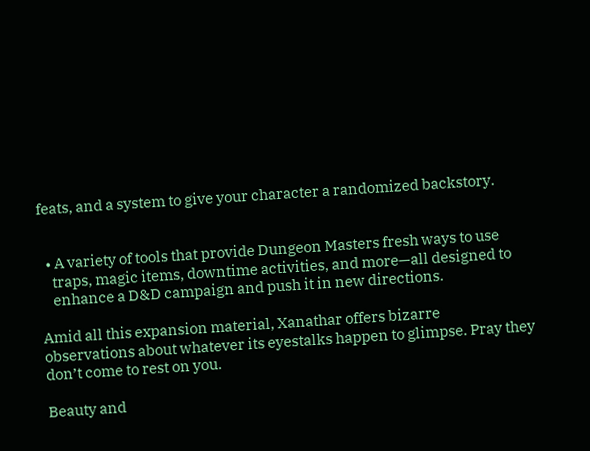feats, and a system to give your character a randomized backstory.


  • A variety of tools that provide Dungeon Masters fresh ways to use
    traps, magic items, downtime activities, and more—all designed to
    enhance a D&D campaign and push it in new directions.

Amid all this expansion material, Xanathar offers bizarre
observations about whatever its eyestalks happen to glimpse. Pray they
don’t come to rest on you.

Beauty and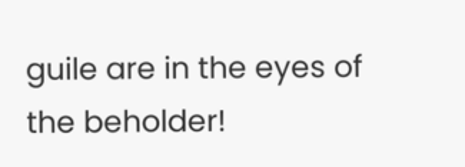guile are in the eyes of the beholder!